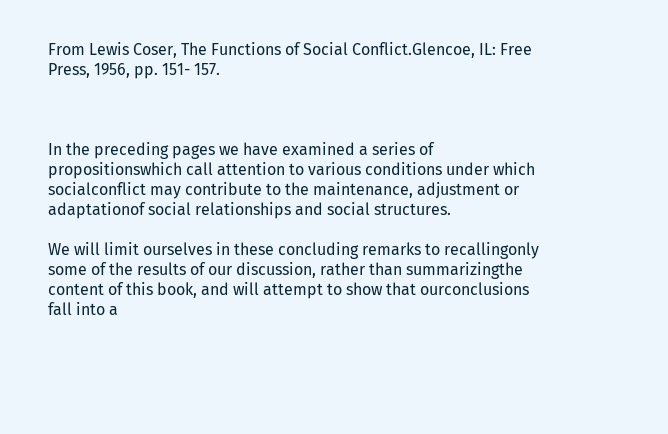From Lewis Coser, The Functions of Social Conflict.Glencoe, IL: Free Press, 1956, pp. 151- 157.



In the preceding pages we have examined a series of propositionswhich call attention to various conditions under which socialconflict may contribute to the maintenance, adjustment or adaptationof social relationships and social structures.

We will limit ourselves in these concluding remarks to recallingonly some of the results of our discussion, rather than summarizingthe content of this book, and will attempt to show that ourconclusions fall into a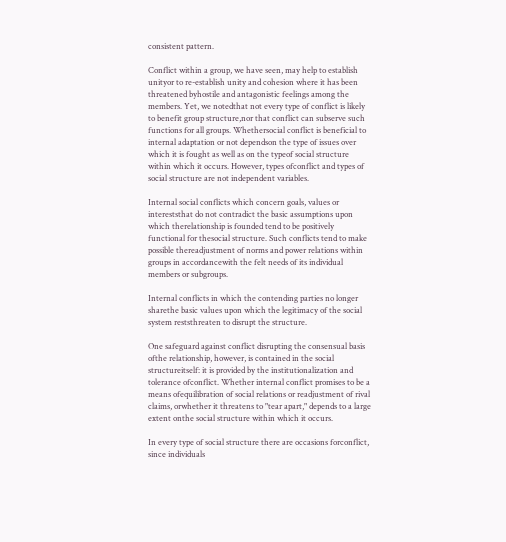consistent pattern.

Conflict within a group, we have seen, may help to establish unityor to re-establish unity and cohesion where it has been threatened byhostile and antagonistic feelings among the members. Yet, we notedthat not every type of conflict is likely to benefit group structure,nor that conflict can subserve such functions for all groups. Whethersocial conflict is beneficial to internal adaptation or not dependson the type of issues over which it is fought as well as on the typeof social structure within which it occurs. However, types ofconflict and types of social structure are not independent variables.

Internal social conflicts which concern goals, values or intereststhat do not contradict the basic assumptions upon which therelationship is founded tend to be positively functional for thesocial structure. Such conflicts tend to make possible thereadjustment of norms and power relations within groups in accordancewith the felt needs of its individual members or subgroups.

Internal conflicts in which the contending parties no longer sharethe basic values upon which the legitimacy of the social system reststhreaten to disrupt the structure.

One safeguard against conflict disrupting the consensual basis ofthe relationship, however, is contained in the social structureitself: it is provided by the institutionalization and tolerance ofconflict. Whether internal conflict promises to be a means ofequilibration of social relations or readjustment of rival claims, orwhether it threatens to "tear apart," depends to a large extent onthe social structure within which it occurs.

In every type of social structure there are occasions forconflict, since individuals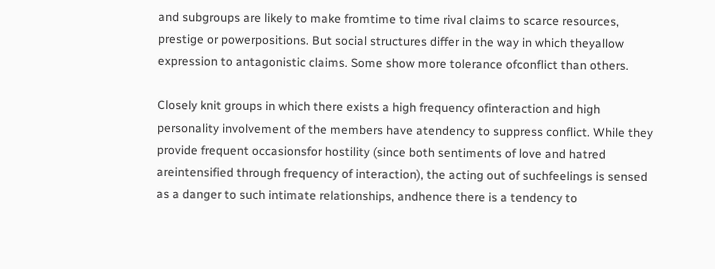and subgroups are likely to make fromtime to time rival claims to scarce resources, prestige or powerpositions. But social structures differ in the way in which theyallow expression to antagonistic claims. Some show more tolerance ofconflict than others.

Closely knit groups in which there exists a high frequency ofinteraction and high personality involvement of the members have atendency to suppress conflict. While they provide frequent occasionsfor hostility (since both sentiments of love and hatred areintensified through frequency of interaction), the acting out of suchfeelings is sensed as a danger to such intimate relationships, andhence there is a tendency to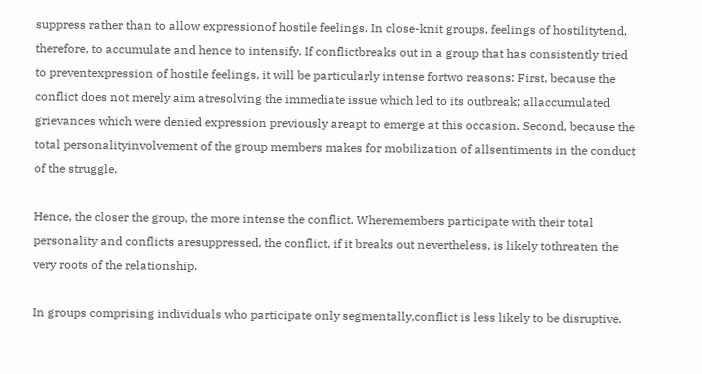suppress rather than to allow expressionof hostile feelings. In close-knit groups, feelings of hostilitytend, therefore, to accumulate and hence to intensify. If conflictbreaks out in a group that has consistently tried to preventexpression of hostile feelings, it will be particularly intense fortwo reasons: First, because the conflict does not merely aim atresolving the immediate issue which led to its outbreak; allaccumulated grievances which were denied expression previously areapt to emerge at this occasion. Second, because the total personalityinvolvement of the group members makes for mobilization of allsentiments in the conduct of the struggle.

Hence, the closer the group, the more intense the conflict. Wheremembers participate with their total personality and conflicts aresuppressed, the conflict, if it breaks out nevertheless, is likely tothreaten the very roots of the relationship.

In groups comprising individuals who participate only segmentally,conflict is less likely to be disruptive.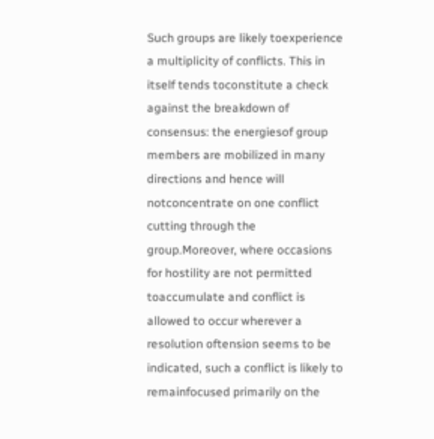Such groups are likely toexperience a multiplicity of conflicts. This in itself tends toconstitute a check against the breakdown of consensus: the energiesof group members are mobilized in many directions and hence will notconcentrate on one conflict cutting through the group.Moreover, where occasions for hostility are not permitted toaccumulate and conflict is allowed to occur wherever a resolution oftension seems to be indicated, such a conflict is likely to remainfocused primarily on the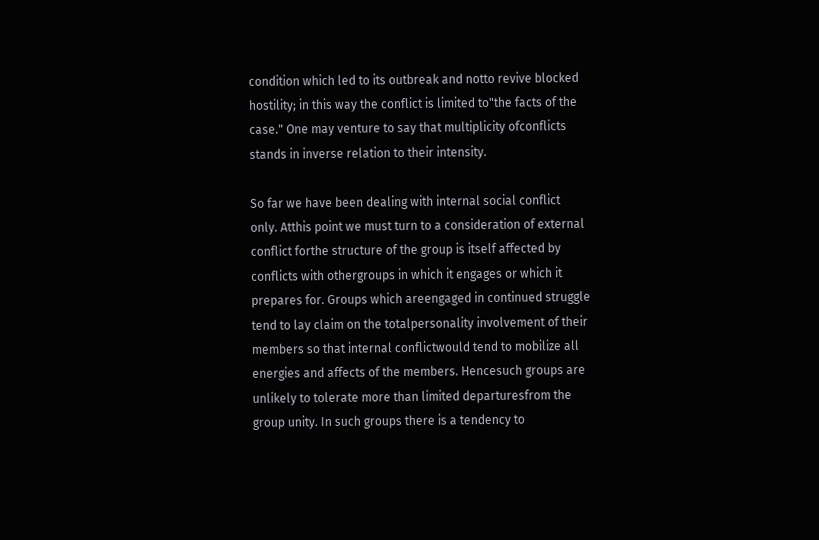condition which led to its outbreak and notto revive blocked hostility; in this way the conflict is limited to"the facts of the case." One may venture to say that multiplicity ofconflicts stands in inverse relation to their intensity.

So far we have been dealing with internal social conflict only. Atthis point we must turn to a consideration of external conflict forthe structure of the group is itself affected by conflicts with othergroups in which it engages or which it prepares for. Groups which areengaged in continued struggle tend to lay claim on the totalpersonality involvement of their members so that internal conflictwould tend to mobilize all energies and affects of the members. Hencesuch groups are unlikely to tolerate more than limited departuresfrom the group unity. In such groups there is a tendency to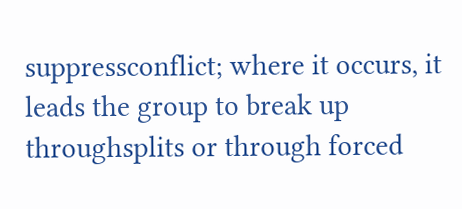suppressconflict; where it occurs, it leads the group to break up throughsplits or through forced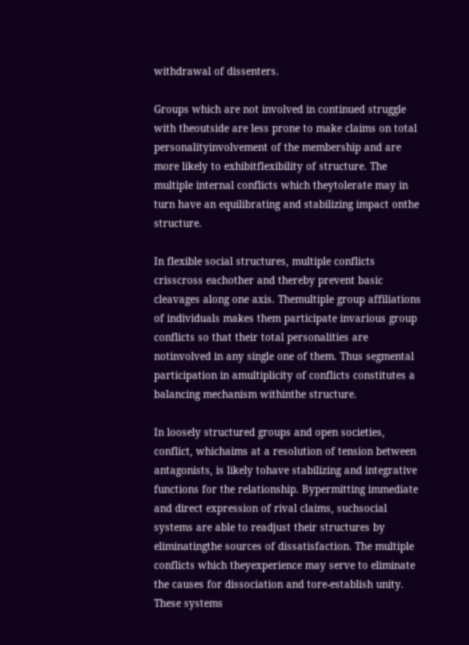withdrawal of dissenters.

Groups which are not involved in continued struggle with theoutside are less prone to make claims on total personalityinvolvement of the membership and are more likely to exhibitflexibility of structure. The multiple internal conflicts which theytolerate may in turn have an equilibrating and stabilizing impact onthe structure.

In flexible social structures, multiple conflicts crisscross eachother and thereby prevent basic cleavages along one axis. Themultiple group affiliations of individuals makes them participate invarious group conflicts so that their total personalities are notinvolved in any single one of them. Thus segmental participation in amultiplicity of conflicts constitutes a balancing mechanism withinthe structure.

In loosely structured groups and open societies, conflict, whichaims at a resolution of tension between antagonists, is likely tohave stabilizing and integrative functions for the relationship. Bypermitting immediate and direct expression of rival claims, suchsocial systems are able to readjust their structures by eliminatingthe sources of dissatisfaction. The multiple conflicts which theyexperience may serve to eliminate the causes for dissociation and tore-establish unity. These systems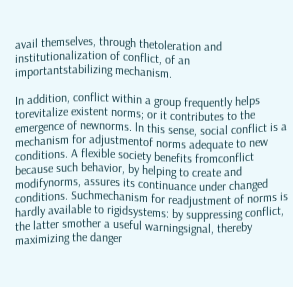avail themselves, through thetoleration and institutionalization of conflict, of an importantstabilizing mechanism.

In addition, conflict within a group frequently helps torevitalize existent norms; or it contributes to the emergence of newnorms. ln this sense, social conflict is a mechanism for adjustmentof norms adequate to new conditions. A flexible society benefits fromconflict because such behavior, by helping to create and modifynorms, assures its continuance under changed conditions. Suchmechanism for readjustment of norms is hardly available to rigidsystems: by suppressing conflict, the latter smother a useful warningsignal, thereby maximizing the danger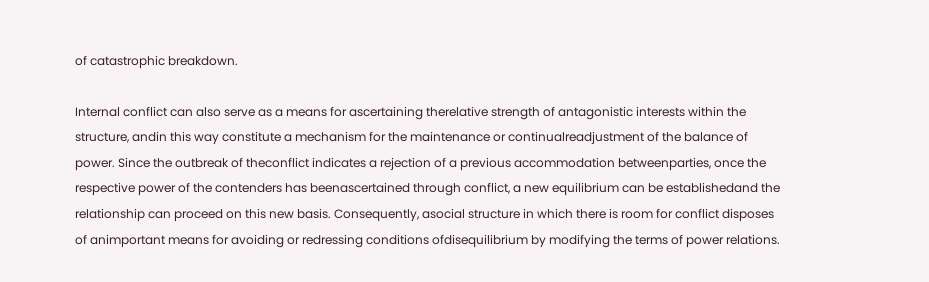of catastrophic breakdown.

Internal conflict can also serve as a means for ascertaining therelative strength of antagonistic interests within the structure, andin this way constitute a mechanism for the maintenance or continualreadjustment of the balance of power. Since the outbreak of theconflict indicates a rejection of a previous accommodation betweenparties, once the respective power of the contenders has beenascertained through conflict, a new equilibrium can be establishedand the relationship can proceed on this new basis. Consequently, asocial structure in which there is room for conflict disposes of animportant means for avoiding or redressing conditions ofdisequilibrium by modifying the terms of power relations.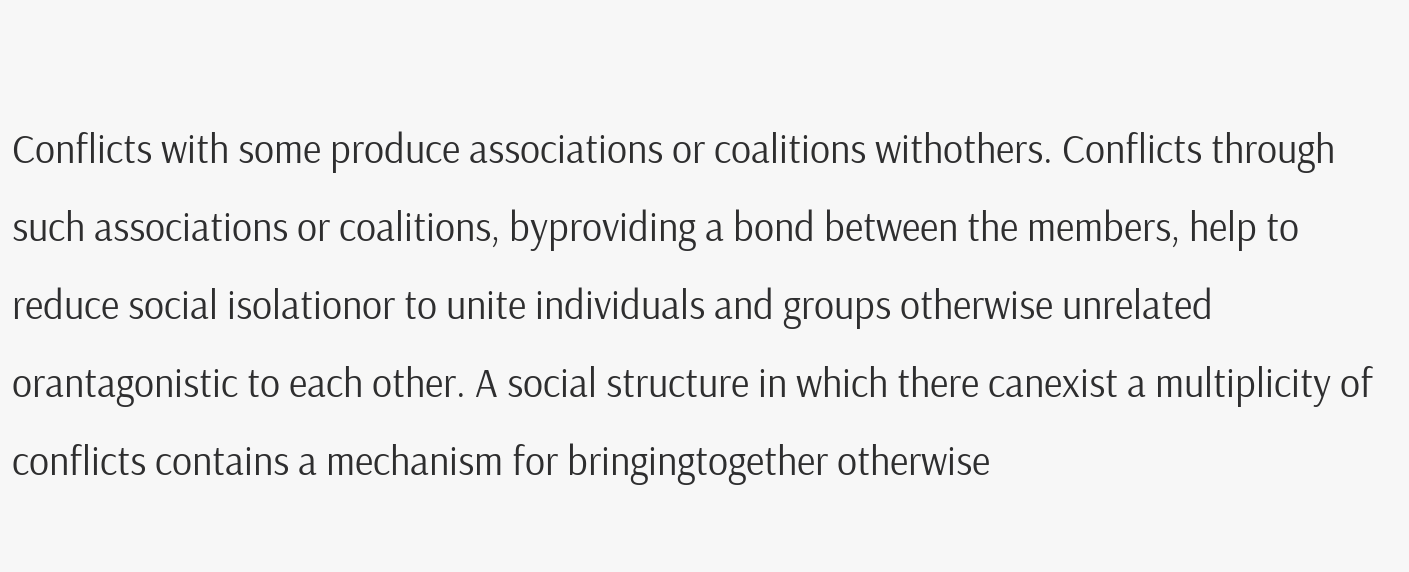Conflicts with some produce associations or coalitions withothers. Conflicts through such associations or coalitions, byproviding a bond between the members, help to reduce social isolationor to unite individuals and groups otherwise unrelated orantagonistic to each other. A social structure in which there canexist a multiplicity of conflicts contains a mechanism for bringingtogether otherwise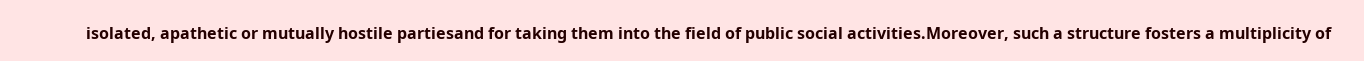isolated, apathetic or mutually hostile partiesand for taking them into the field of public social activities.Moreover, such a structure fosters a multiplicity of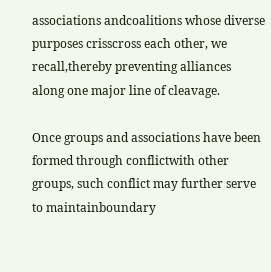associations andcoalitions whose diverse purposes crisscross each other, we recall,thereby preventing alliances along one major line of cleavage.

Once groups and associations have been formed through conflictwith other groups, such conflict may further serve to maintainboundary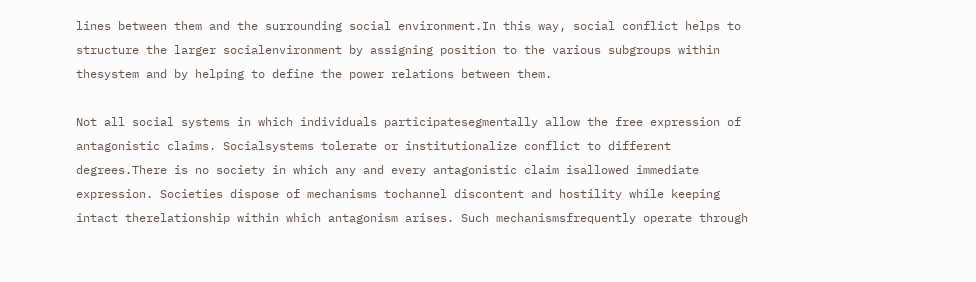lines between them and the surrounding social environment.In this way, social conflict helps to structure the larger socialenvironment by assigning position to the various subgroups within thesystem and by helping to define the power relations between them.

Not all social systems in which individuals participatesegmentally allow the free expression of antagonistic claims. Socialsystems tolerate or institutionalize conflict to different degrees.There is no society in which any and every antagonistic claim isallowed immediate expression. Societies dispose of mechanisms tochannel discontent and hostility while keeping intact therelationship within which antagonism arises. Such mechanismsfrequently operate through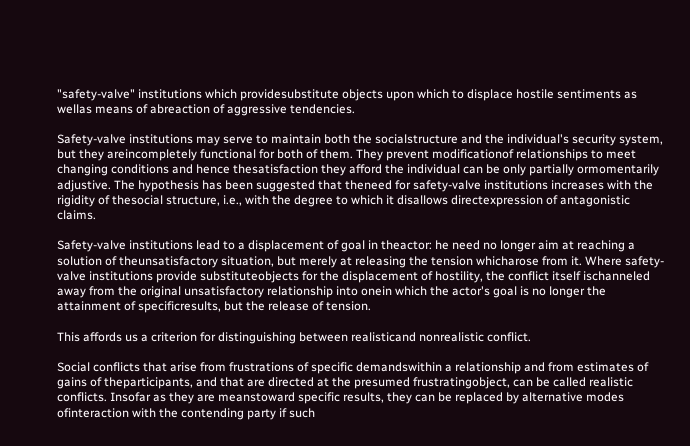"safety-valve" institutions which providesubstitute objects upon which to displace hostile sentiments as wellas means of abreaction of aggressive tendencies.

Safety-valve institutions may serve to maintain both the socialstructure and the individual's security system, but they areincompletely functional for both of them. They prevent modificationof relationships to meet changing conditions and hence thesatisfaction they afford the individual can be only partially ormomentarily adjustive. The hypothesis has been suggested that theneed for safety-valve institutions increases with the rigidity of thesocial structure, i.e., with the degree to which it disallows directexpression of antagonistic claims.

Safety-valve institutions lead to a displacement of goal in theactor: he need no longer aim at reaching a solution of theunsatisfactory situation, but merely at releasing the tension whicharose from it. Where safety-valve institutions provide substituteobjects for the displacement of hostility, the conflict itself ischanneled away from the original unsatisfactory relationship into onein which the actor's goal is no longer the attainment of specificresults, but the release of tension.

This affords us a criterion for distinguishing between realisticand nonrealistic conflict.

Social conflicts that arise from frustrations of specific demandswithin a relationship and from estimates of gains of theparticipants, and that are directed at the presumed frustratingobject, can be called realistic conflicts. Insofar as they are meanstoward specific results, they can be replaced by alternative modes ofinteraction with the contending party if such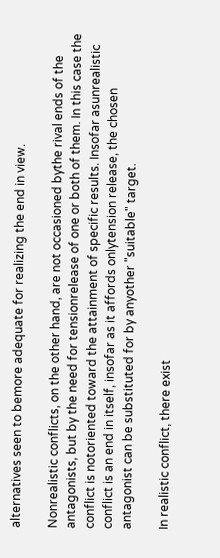alternatives seen to bemore adequate for realizing the end in view.

Nonrealistic conflicts, on the other hand, are not occasioned bythe rival ends of the antagonists, but by the need for tensionrelease of one or both of them. In this case the conflict is notoriented toward the attainment of specific results. Insofar asunrealistic conflict is an end in itself, insofar as it affords onlytension release, the chosen antagonist can be substituted for by anyother "suitable" target.

In realistic conflict, there exist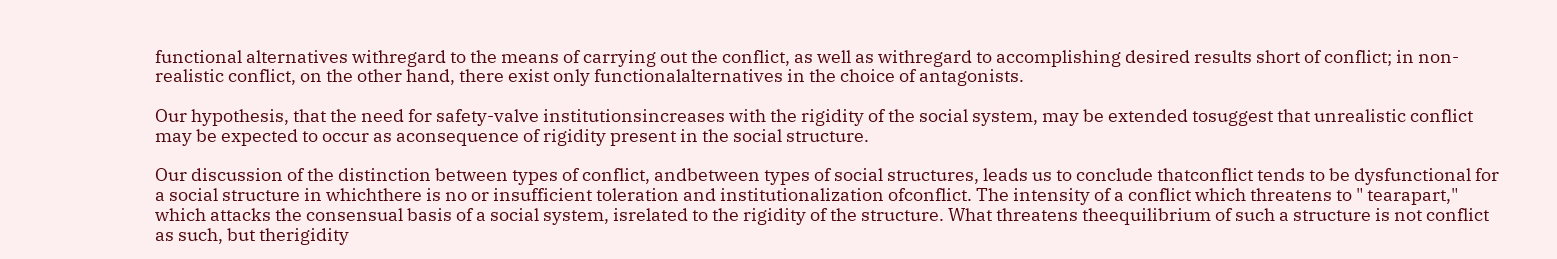functional alternatives withregard to the means of carrying out the conflict, as well as withregard to accomplishing desired results short of conflict; in non-realistic conflict, on the other hand, there exist only functionalalternatives in the choice of antagonists.

Our hypothesis, that the need for safety-valve institutionsincreases with the rigidity of the social system, may be extended tosuggest that unrealistic conflict may be expected to occur as aconsequence of rigidity present in the social structure.

Our discussion of the distinction between types of conflict, andbetween types of social structures, leads us to conclude thatconflict tends to be dysfunctional for a social structure in whichthere is no or insufficient toleration and institutionalization ofconflict. The intensity of a conflict which threatens to " tearapart," which attacks the consensual basis of a social system, isrelated to the rigidity of the structure. What threatens theequilibrium of such a structure is not conflict as such, but therigidity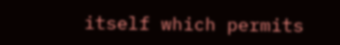itself which permits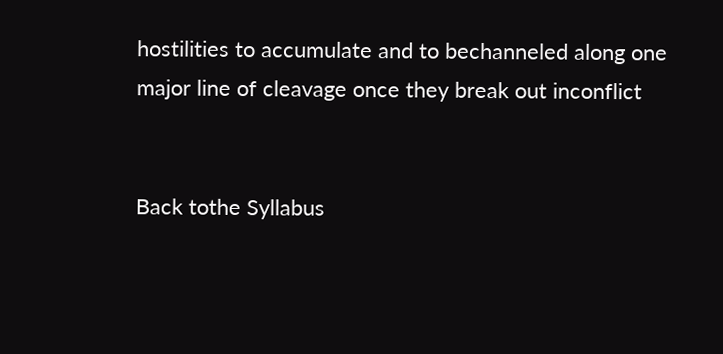hostilities to accumulate and to bechanneled along one major line of cleavage once they break out inconflict


Back tothe Syllabus